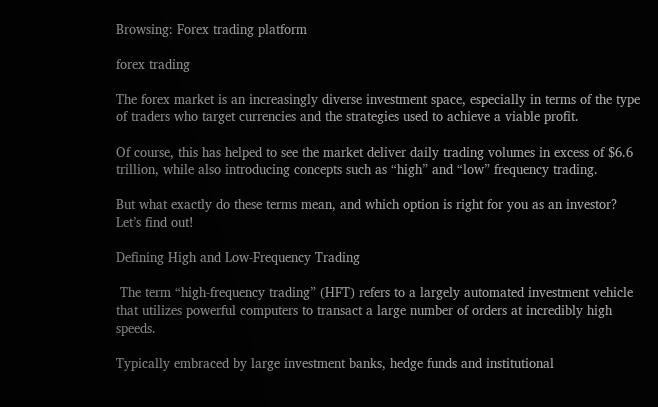Browsing: Forex trading platform

forex trading

The forex market is an increasingly diverse investment space, especially in terms of the type of traders who target currencies and the strategies used to achieve a viable profit.

Of course, this has helped to see the market deliver daily trading volumes in excess of $6.6 trillion, while also introducing concepts such as “high” and “low” frequency trading.

But what exactly do these terms mean, and which option is right for you as an investor? Let’s find out!

Defining High and Low-Frequency Trading

 The term “high-frequency trading” (HFT) refers to a largely automated investment vehicle that utilizes powerful computers to transact a large number of orders at incredibly high speeds.

Typically embraced by large investment banks, hedge funds and institutional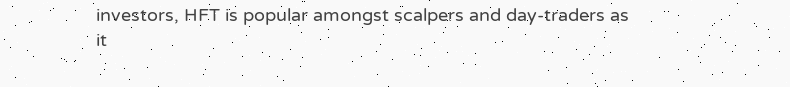investors, HFT is popular amongst scalpers and day-traders as it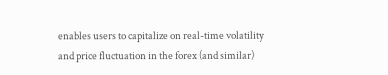enables users to capitalize on real-time volatility and price fluctuation in the forex (and similar)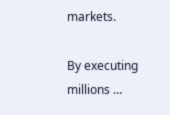markets.

By executing millions …